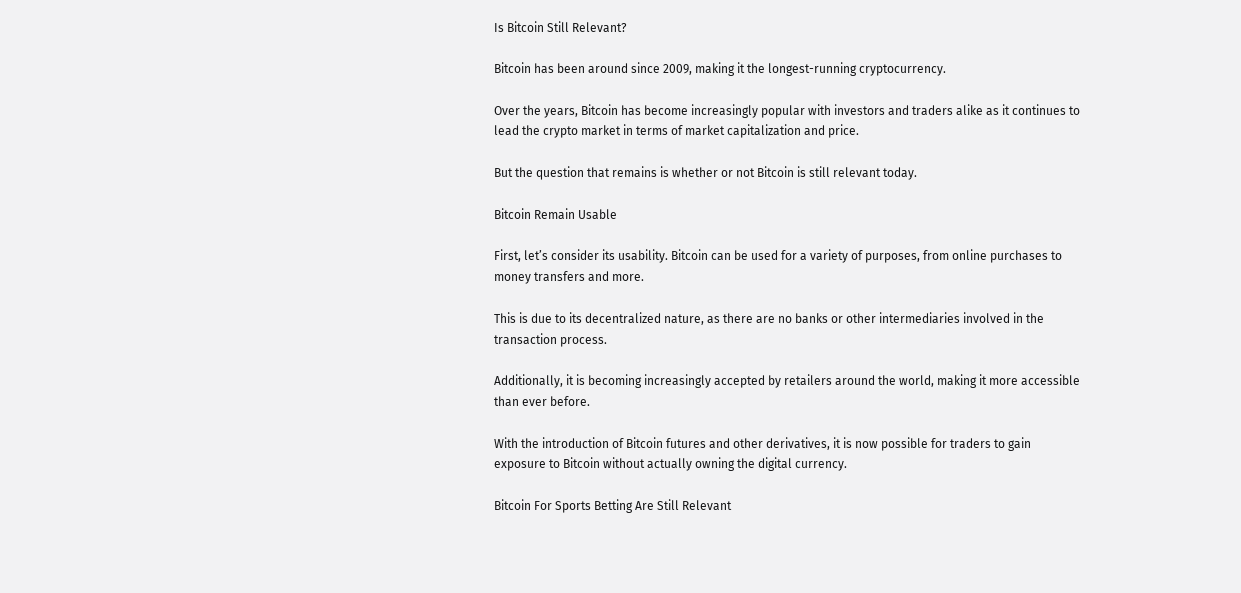Is Bitcoin Still Relevant?

Bitcoin has been around since 2009, making it the longest-running cryptocurrency.

Over the years, Bitcoin has become increasingly popular with investors and traders alike as it continues to lead the crypto market in terms of market capitalization and price.

But the question that remains is whether or not Bitcoin is still relevant today.

Bitcoin Remain Usable

First, let’s consider its usability. Bitcoin can be used for a variety of purposes, from online purchases to money transfers and more.

This is due to its decentralized nature, as there are no banks or other intermediaries involved in the transaction process.

Additionally, it is becoming increasingly accepted by retailers around the world, making it more accessible than ever before.

With the introduction of Bitcoin futures and other derivatives, it is now possible for traders to gain exposure to Bitcoin without actually owning the digital currency.

Bitcoin For Sports Betting Are Still Relevant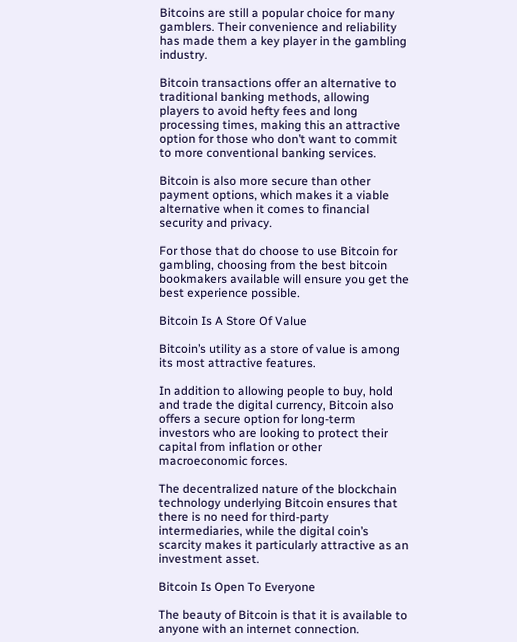Bitcoins are still a popular choice for many gamblers. Their convenience and reliability has made them a key player in the gambling industry.

Bitcoin transactions offer an alternative to traditional banking methods, allowing players to avoid hefty fees and long processing times, making this an attractive option for those who don’t want to commit to more conventional banking services.

Bitcoin is also more secure than other payment options, which makes it a viable alternative when it comes to financial security and privacy.

For those that do choose to use Bitcoin for gambling, choosing from the best bitcoin bookmakers available will ensure you get the best experience possible.

Bitcoin Is A Store Of Value

Bitcoin’s utility as a store of value is among its most attractive features.

In addition to allowing people to buy, hold and trade the digital currency, Bitcoin also offers a secure option for long-term investors who are looking to protect their capital from inflation or other macroeconomic forces.

The decentralized nature of the blockchain technology underlying Bitcoin ensures that there is no need for third-party intermediaries, while the digital coin’s scarcity makes it particularly attractive as an investment asset.

Bitcoin Is Open To Everyone

The beauty of Bitcoin is that it is available to anyone with an internet connection.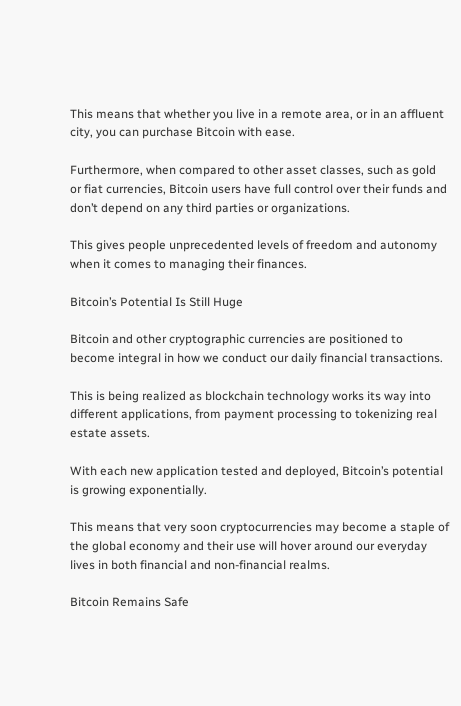This means that whether you live in a remote area, or in an affluent city, you can purchase Bitcoin with ease.

Furthermore, when compared to other asset classes, such as gold or fiat currencies, Bitcoin users have full control over their funds and don’t depend on any third parties or organizations.

This gives people unprecedented levels of freedom and autonomy when it comes to managing their finances.

Bitcoin’s Potential Is Still Huge

Bitcoin and other cryptographic currencies are positioned to become integral in how we conduct our daily financial transactions.

This is being realized as blockchain technology works its way into different applications, from payment processing to tokenizing real estate assets.

With each new application tested and deployed, Bitcoin’s potential is growing exponentially.

This means that very soon cryptocurrencies may become a staple of the global economy and their use will hover around our everyday lives in both financial and non-financial realms.

Bitcoin Remains Safe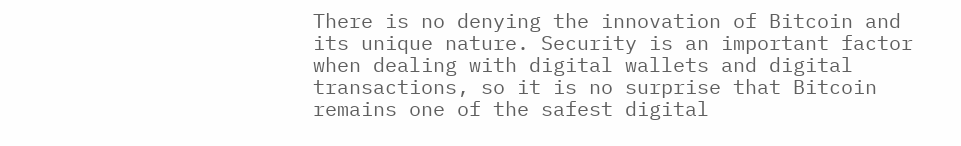There is no denying the innovation of Bitcoin and its unique nature. Security is an important factor when dealing with digital wallets and digital transactions, so it is no surprise that Bitcoin remains one of the safest digital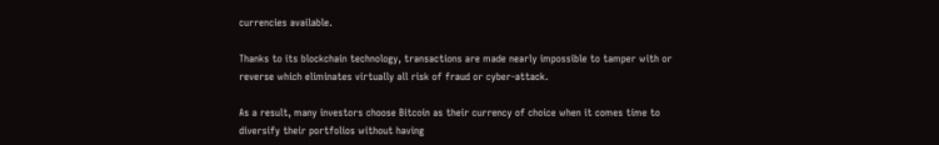currencies available.

Thanks to its blockchain technology, transactions are made nearly impossible to tamper with or reverse which eliminates virtually all risk of fraud or cyber-attack.

As a result, many investors choose Bitcoin as their currency of choice when it comes time to diversify their portfolios without having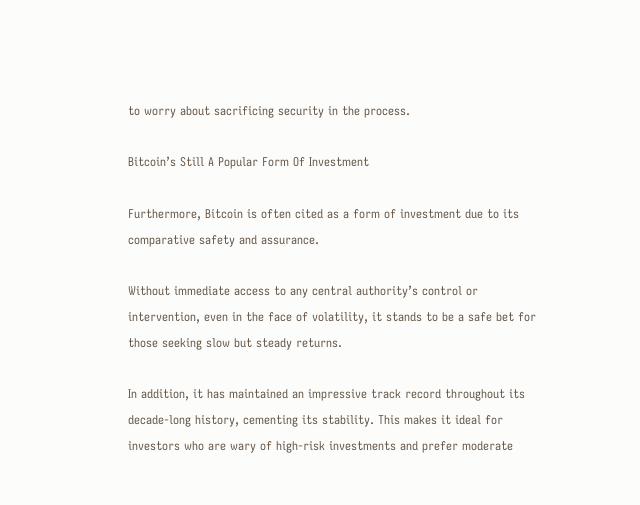to worry about sacrificing security in the process.

Bitcoin’s Still A Popular Form Of Investment

Furthermore, Bitcoin is often cited as a form of investment due to its comparative safety and assurance.

Without immediate access to any central authority’s control or intervention, even in the face of volatility, it stands to be a safe bet for those seeking slow but steady returns.

In addition, it has maintained an impressive track record throughout its decade-long history, cementing its stability. This makes it ideal for investors who are wary of high-risk investments and prefer moderate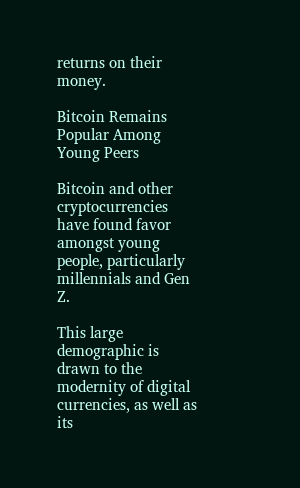returns on their money.

Bitcoin Remains Popular Among Young Peers

Bitcoin and other cryptocurrencies have found favor amongst young people, particularly millennials and Gen Z.

This large demographic is drawn to the modernity of digital currencies, as well as its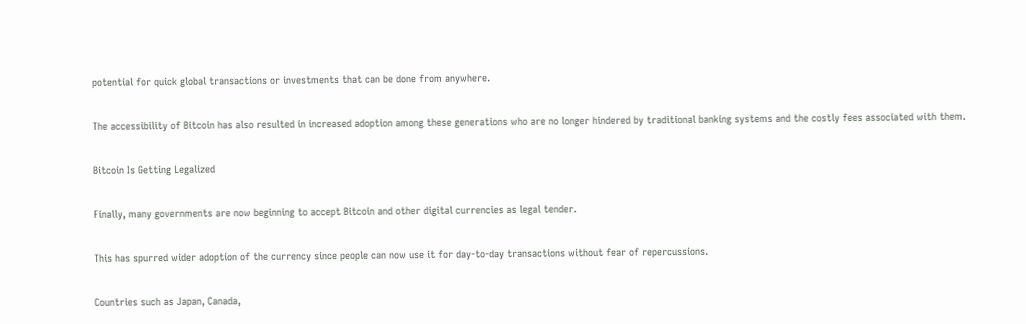potential for quick global transactions or investments that can be done from anywhere.

The accessibility of Bitcoin has also resulted in increased adoption among these generations who are no longer hindered by traditional banking systems and the costly fees associated with them.

Bitcoin Is Getting Legalized

Finally, many governments are now beginning to accept Bitcoin and other digital currencies as legal tender.

This has spurred wider adoption of the currency since people can now use it for day-to-day transactions without fear of repercussions.

Countries such as Japan, Canada,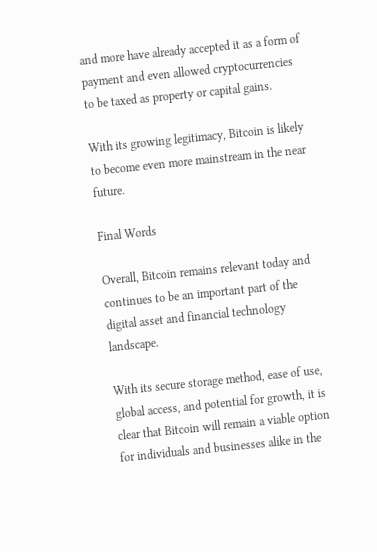and more have already accepted it as a form of payment and even allowed cryptocurrencies to be taxed as property or capital gains.

With its growing legitimacy, Bitcoin is likely to become even more mainstream in the near future.

Final Words

Overall, Bitcoin remains relevant today and continues to be an important part of the digital asset and financial technology landscape.

With its secure storage method, ease of use, global access, and potential for growth, it is clear that Bitcoin will remain a viable option for individuals and businesses alike in the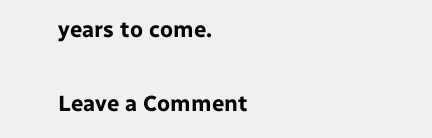years to come.

Leave a Comment